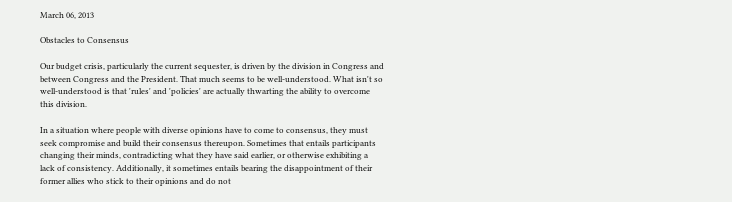March 06, 2013

Obstacles to Consensus

Our budget crisis, particularly the current sequester, is driven by the division in Congress and between Congress and the President. That much seems to be well-understood. What isn't so well-understood is that 'rules' and 'policies' are actually thwarting the ability to overcome this division.

In a situation where people with diverse opinions have to come to consensus, they must seek compromise and build their consensus thereupon. Sometimes that entails participants changing their minds, contradicting what they have said earlier, or otherwise exhibiting a lack of consistency. Additionally, it sometimes entails bearing the disappointment of their former allies who stick to their opinions and do not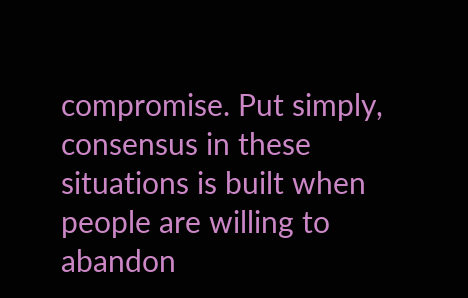compromise. Put simply, consensus in these situations is built when people are willing to abandon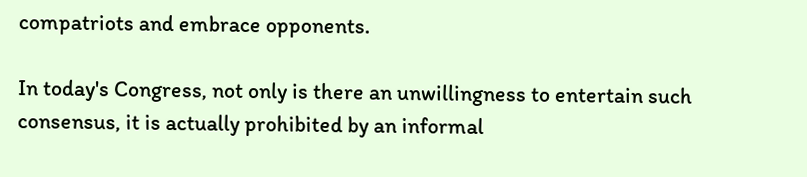compatriots and embrace opponents.

In today's Congress, not only is there an unwillingness to entertain such consensus, it is actually prohibited by an informal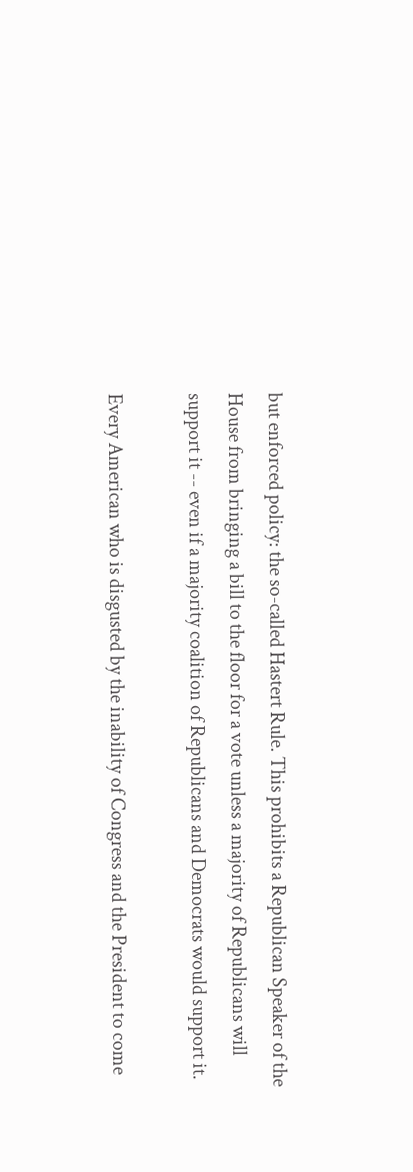but enforced policy: the so-called Hastert Rule. This prohibits a Republican Speaker of the House from bringing a bill to the floor for a vote unless a majority of Republicans will support it -- even if a majority coalition of Republicans and Democrats would support it.

Every American who is disgusted by the inability of Congress and the President to come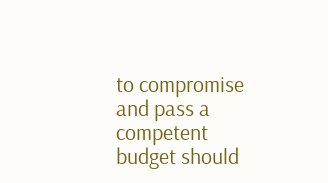to compromise and pass a competent budget should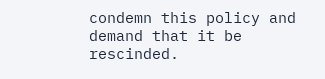condemn this policy and demand that it be rescinded.